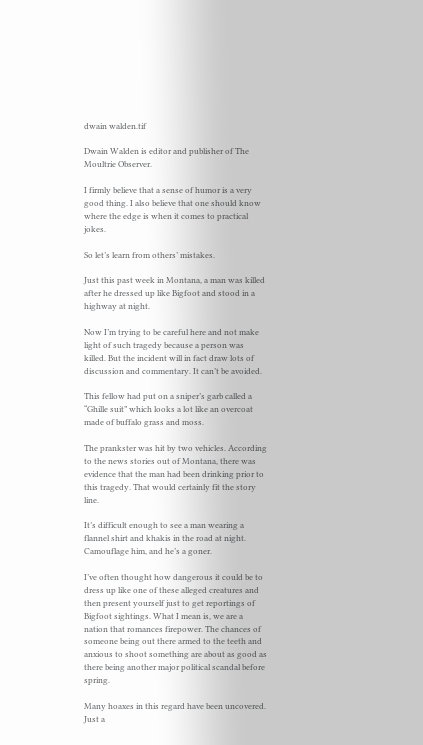dwain walden.tif

Dwain Walden is editor and publisher of The Moultrie Observer.

I firmly believe that a sense of humor is a very good thing. I also believe that one should know where the edge is when it comes to practical jokes.

So let’s learn from others’ mistakes.

Just this past week in Montana, a man was killed after he dressed up like Bigfoot and stood in a highway at night.

Now I’m trying to be careful here and not make light of such tragedy because a person was killed. But the incident will in fact draw lots of discussion and commentary. It can’t be avoided.

This fellow had put on a sniper’s garb called a “Ghille suit” which looks a lot like an overcoat made of buffalo grass and moss.

The prankster was hit by two vehicles. According to the news stories out of Montana, there was evidence that the man had been drinking prior to this tragedy. That would certainly fit the story line.

It’s difficult enough to see a man wearing a flannel shirt and khakis in the road at night. Camouflage him, and he’s a goner.

I’ve often thought how dangerous it could be to dress up like one of these alleged creatures and then present yourself just to get reportings of Bigfoot sightings. What I mean is, we are a nation that romances firepower. The chances of someone being out there armed to the teeth and anxious to shoot something are about as good as there being another major political scandal before spring.

Many hoaxes in this regard have been uncovered. Just a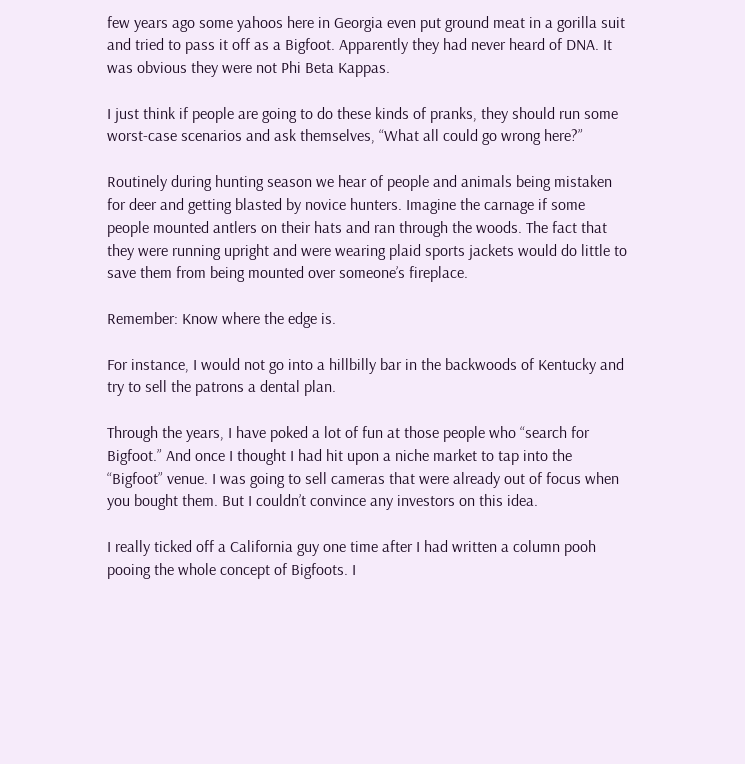few years ago some yahoos here in Georgia even put ground meat in a gorilla suit and tried to pass it off as a Bigfoot. Apparently they had never heard of DNA. It was obvious they were not Phi Beta Kappas.

I just think if people are going to do these kinds of pranks, they should run some worst-case scenarios and ask themselves, “What all could go wrong here?”

Routinely during hunting season we hear of people and animals being mistaken for deer and getting blasted by novice hunters. Imagine the carnage if some people mounted antlers on their hats and ran through the woods. The fact that they were running upright and were wearing plaid sports jackets would do little to save them from being mounted over someone’s fireplace.

Remember: Know where the edge is.

For instance, I would not go into a hillbilly bar in the backwoods of Kentucky and try to sell the patrons a dental plan.

Through the years, I have poked a lot of fun at those people who “search for Bigfoot.” And once I thought I had hit upon a niche market to tap into the “Bigfoot” venue. I was going to sell cameras that were already out of focus when you bought them. But I couldn’t convince any investors on this idea.

I really ticked off a California guy one time after I had written a column pooh pooing the whole concept of Bigfoots. I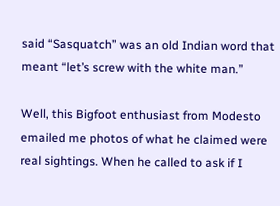said “Sasquatch” was an old Indian word that meant “let’s screw with the white man.”

Well, this Bigfoot enthusiast from Modesto emailed me photos of what he claimed were real sightings. When he called to ask if I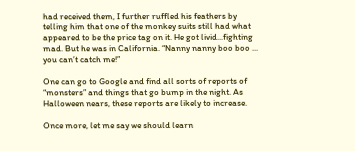had received them, I further ruffled his feathers by telling him that one of the monkey suits still had what appeared to be the price tag on it. He got livid...fighting mad. But he was in California. “Nanny nanny boo boo ... you can’t catch me!”

One can go to Google and find all sorts of reports of “monsters” and things that go bump in the night. As Halloween nears, these reports are likely to increase.

Once more, let me say we should learn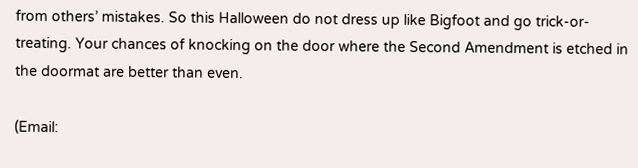from others’ mistakes. So this Halloween do not dress up like Bigfoot and go trick-or-treating. Your chances of knocking on the door where the Second Amendment is etched in the doormat are better than even.

(Email: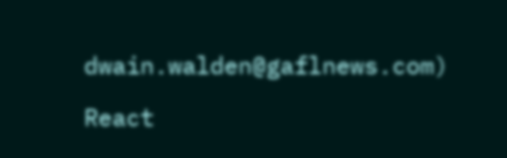dwain.walden@gaflnews.com)

React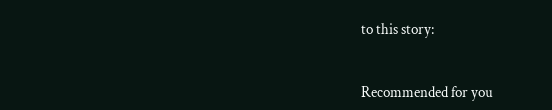to this story:


Recommended for you